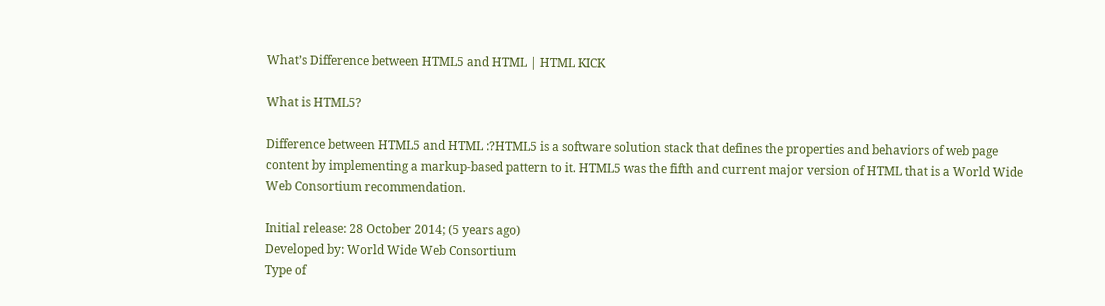What’s Difference between HTML5 and HTML | HTML KICK

What is HTML5?

Difference between HTML5 and HTML :?HTML5 is a software solution stack that defines the properties and behaviors of web page content by implementing a markup-based pattern to it. HTML5 was the fifth and current major version of HTML that is a World Wide Web Consortium recommendation.

Initial release: 28 October 2014; (5 years ago)
Developed by: World Wide Web Consortium
Type of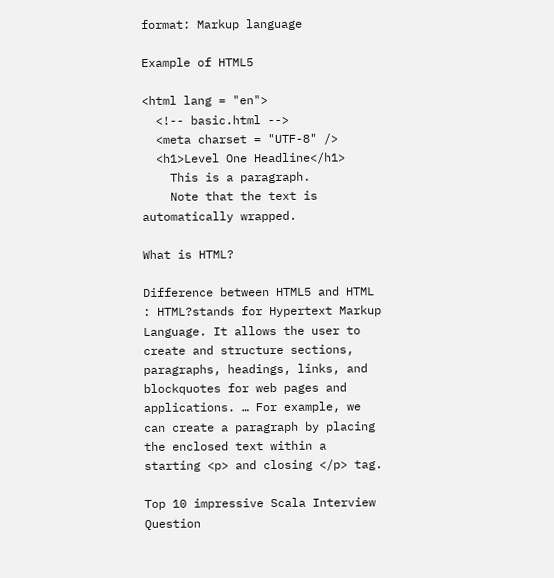format: Markup language

Example of HTML5

<html lang = "en">
  <!-- basic.html -->
  <meta charset = "UTF-8" />
  <h1>Level One Headline</h1>
    This is a paragraph.
    Note that the text is automatically wrapped.

What is HTML?

Difference between HTML5 and HTML : HTML?stands for Hypertext Markup Language. It allows the user to create and structure sections, paragraphs, headings, links, and blockquotes for web pages and applications. … For example, we can create a paragraph by placing the enclosed text within a starting <p> and closing </p> tag.

Top 10 impressive Scala Interview Question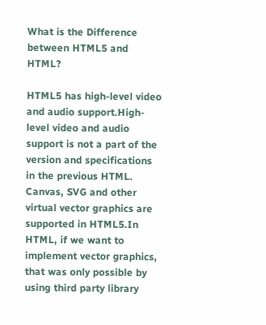What is the Difference between HTML5 and HTML?

HTML5 has high-level video and audio support.High-level video and audio support is not a part of the version and specifications in the previous HTML.
Canvas, SVG and other virtual vector graphics are supported in HTML5.In HTML, if we want to implement vector graphics, that was only possible by using third party library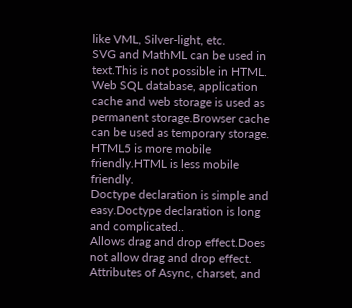like VML, Silver-light, etc.
SVG and MathML can be used in text.This is not possible in HTML.
Web SQL database, application cache and web storage is used as permanent storage.Browser cache can be used as temporary storage.
HTML5 is more mobile friendly.HTML is less mobile friendly.
Doctype declaration is simple and easy.Doctype declaration is long and complicated..
Allows drag and drop effect.Does not allow drag and drop effect.
Attributes of Async, charset, and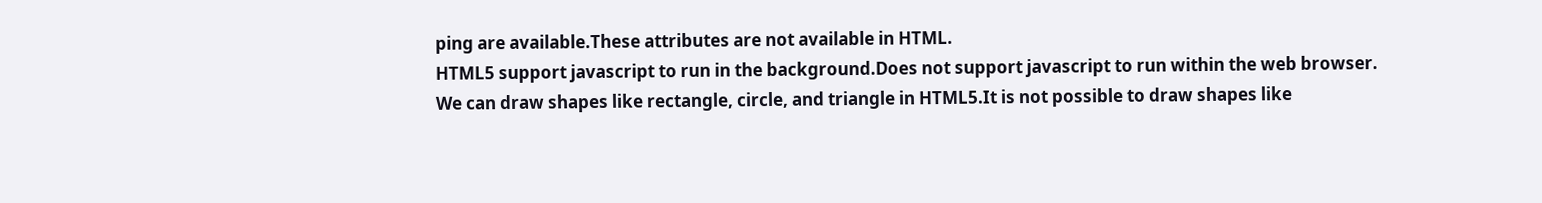ping are available.These attributes are not available in HTML.
HTML5 support javascript to run in the background.Does not support javascript to run within the web browser.
We can draw shapes like rectangle, circle, and triangle in HTML5.It is not possible to draw shapes like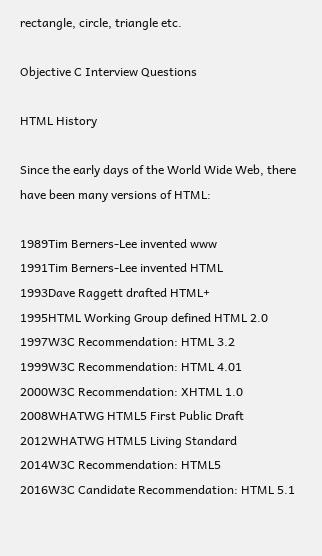rectangle, circle, triangle etc.

Objective C Interview Questions

HTML History

Since the early days of the World Wide Web, there have been many versions of HTML:

1989Tim Berners-Lee invented www
1991Tim Berners-Lee invented HTML
1993Dave Raggett drafted HTML+
1995HTML Working Group defined HTML 2.0
1997W3C Recommendation: HTML 3.2
1999W3C Recommendation: HTML 4.01
2000W3C Recommendation: XHTML 1.0
2008WHATWG HTML5 First Public Draft
2012WHATWG HTML5 Living Standard
2014W3C Recommendation: HTML5
2016W3C Candidate Recommendation: HTML 5.1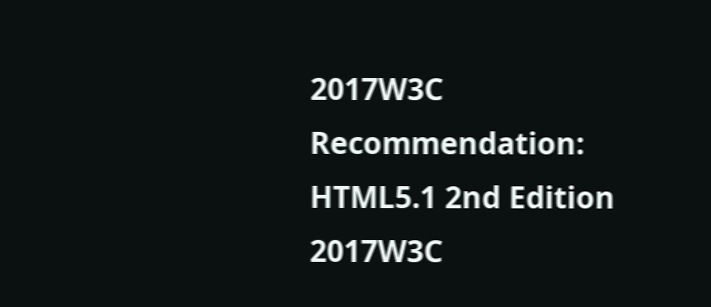2017W3C Recommendation: HTML5.1 2nd Edition
2017W3C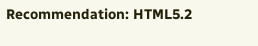Recommendation: HTML5.2